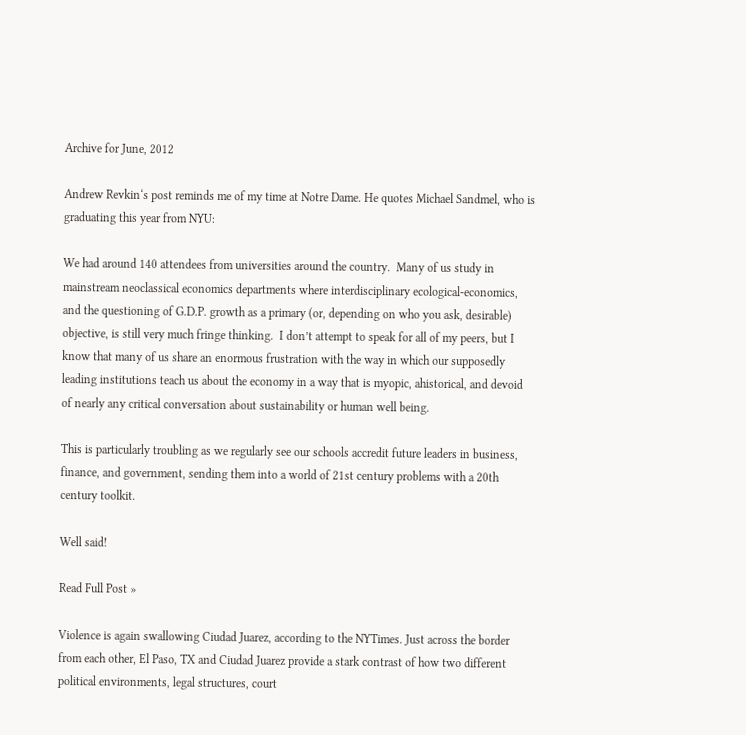Archive for June, 2012

Andrew Revkin‘s post reminds me of my time at Notre Dame. He quotes Michael Sandmel, who is graduating this year from NYU:

We had around 140 attendees from universities around the country.  Many of us study in mainstream neoclassical economics departments where interdisciplinary ecological-economics, and the questioning of G.D.P. growth as a primary (or, depending on who you ask, desirable) objective, is still very much fringe thinking.  I don’t attempt to speak for all of my peers, but I know that many of us share an enormous frustration with the way in which our supposedly leading institutions teach us about the economy in a way that is myopic, ahistorical, and devoid of nearly any critical conversation about sustainability or human well being.

This is particularly troubling as we regularly see our schools accredit future leaders in business, finance, and government, sending them into a world of 21st century problems with a 20th century toolkit.

Well said!

Read Full Post »

Violence is again swallowing Ciudad Juarez, according to the NYTimes. Just across the border from each other, El Paso, TX and Ciudad Juarez provide a stark contrast of how two different political environments, legal structures, court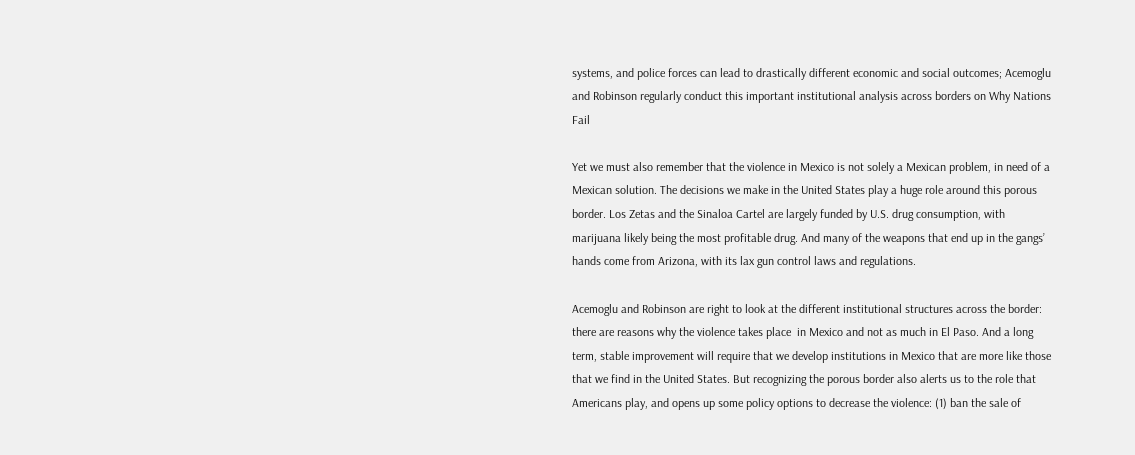systems, and police forces can lead to drastically different economic and social outcomes; Acemoglu and Robinson regularly conduct this important institutional analysis across borders on Why Nations Fail

Yet we must also remember that the violence in Mexico is not solely a Mexican problem, in need of a Mexican solution. The decisions we make in the United States play a huge role around this porous border. Los Zetas and the Sinaloa Cartel are largely funded by U.S. drug consumption, with marijuana likely being the most profitable drug. And many of the weapons that end up in the gangs’ hands come from Arizona, with its lax gun control laws and regulations.

Acemoglu and Robinson are right to look at the different institutional structures across the border: there are reasons why the violence takes place  in Mexico and not as much in El Paso. And a long term, stable improvement will require that we develop institutions in Mexico that are more like those that we find in the United States. But recognizing the porous border also alerts us to the role that Americans play, and opens up some policy options to decrease the violence: (1) ban the sale of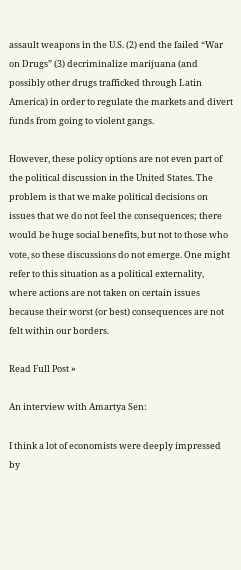assault weapons in the U.S. (2) end the failed “War on Drugs” (3) decriminalize marijuana (and possibly other drugs trafficked through Latin America) in order to regulate the markets and divert funds from going to violent gangs.

However, these policy options are not even part of the political discussion in the United States. The problem is that we make political decisions on issues that we do not feel the consequences; there would be huge social benefits, but not to those who vote, so these discussions do not emerge. One might refer to this situation as a political externality, where actions are not taken on certain issues because their worst (or best) consequences are not felt within our borders.

Read Full Post »

An interview with Amartya Sen:

I think a lot of economists were deeply impressed by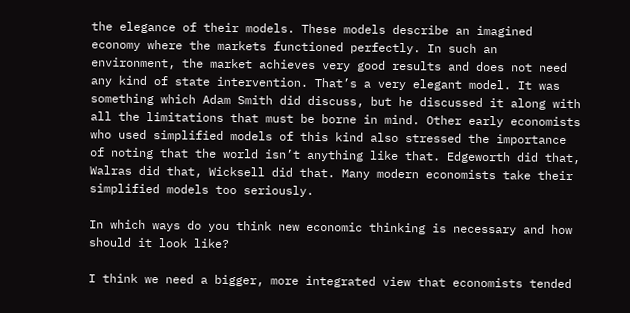the elegance of their models. These models describe an imagined economy where the markets functioned perfectly. In such an environment, the market achieves very good results and does not need any kind of state intervention. That’s a very elegant model. It was something which Adam Smith did discuss, but he discussed it along with all the limitations that must be borne in mind. Other early economists who used simplified models of this kind also stressed the importance of noting that the world isn’t anything like that. Edgeworth did that, Walras did that, Wicksell did that. Many modern economists take their simplified models too seriously.

In which ways do you think new economic thinking is necessary and how should it look like?

I think we need a bigger, more integrated view that economists tended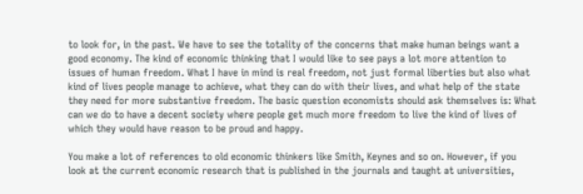to look for, in the past. We have to see the totality of the concerns that make human beings want a good economy. The kind of economic thinking that I would like to see pays a lot more attention to issues of human freedom. What I have in mind is real freedom, not just formal liberties but also what kind of lives people manage to achieve, what they can do with their lives, and what help of the state they need for more substantive freedom. The basic question economists should ask themselves is: What can we do to have a decent society where people get much more freedom to live the kind of lives of which they would have reason to be proud and happy.

You make a lot of references to old economic thinkers like Smith, Keynes and so on. However, if you look at the current economic research that is published in the journals and taught at universities,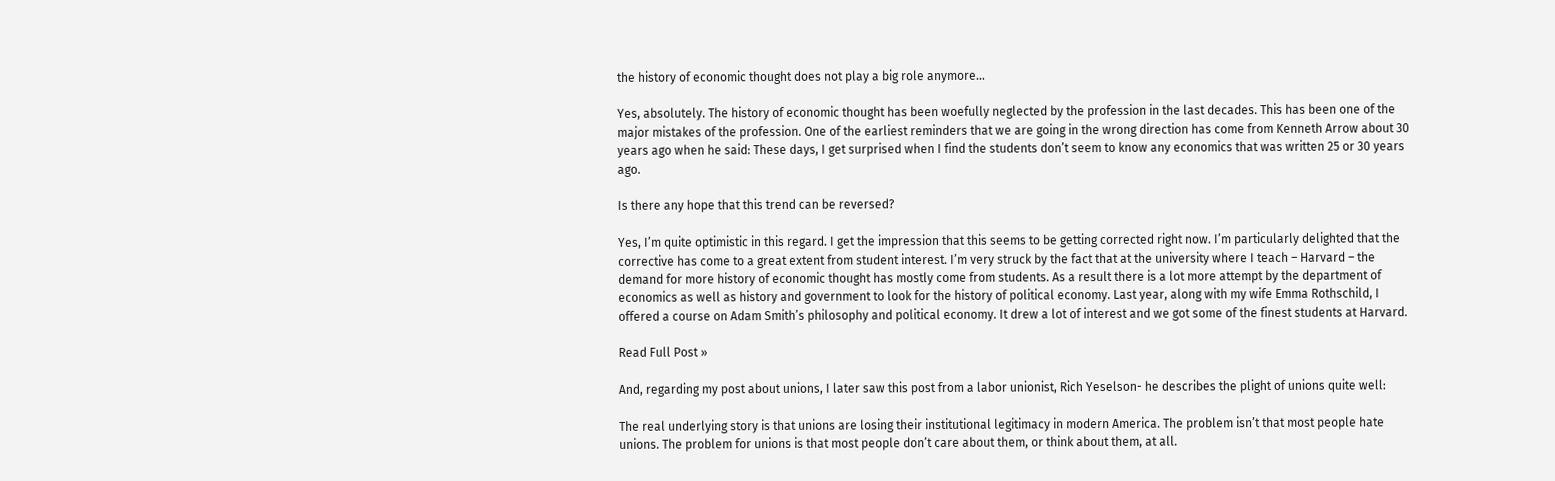the history of economic thought does not play a big role anymore…

Yes, absolutely. The history of economic thought has been woefully neglected by the profession in the last decades. This has been one of the major mistakes of the profession. One of the earliest reminders that we are going in the wrong direction has come from Kenneth Arrow about 30 years ago when he said: These days, I get surprised when I find the students don’t seem to know any economics that was written 25 or 30 years ago.

Is there any hope that this trend can be reversed?

Yes, I’m quite optimistic in this regard. I get the impression that this seems to be getting corrected right now. I’m particularly delighted that the corrective has come to a great extent from student interest. I’m very struck by the fact that at the university where I teach – Harvard – the demand for more history of economic thought has mostly come from students. As a result there is a lot more attempt by the department of economics as well as history and government to look for the history of political economy. Last year, along with my wife Emma Rothschild, I offered a course on Adam Smith’s philosophy and political economy. It drew a lot of interest and we got some of the finest students at Harvard.

Read Full Post »

And, regarding my post about unions, I later saw this post from a labor unionist, Rich Yeselson- he describes the plight of unions quite well:

The real underlying story is that unions are losing their institutional legitimacy in modern America. The problem isn’t that most people hate unions. The problem for unions is that most people don’t care about them, or think about them, at all.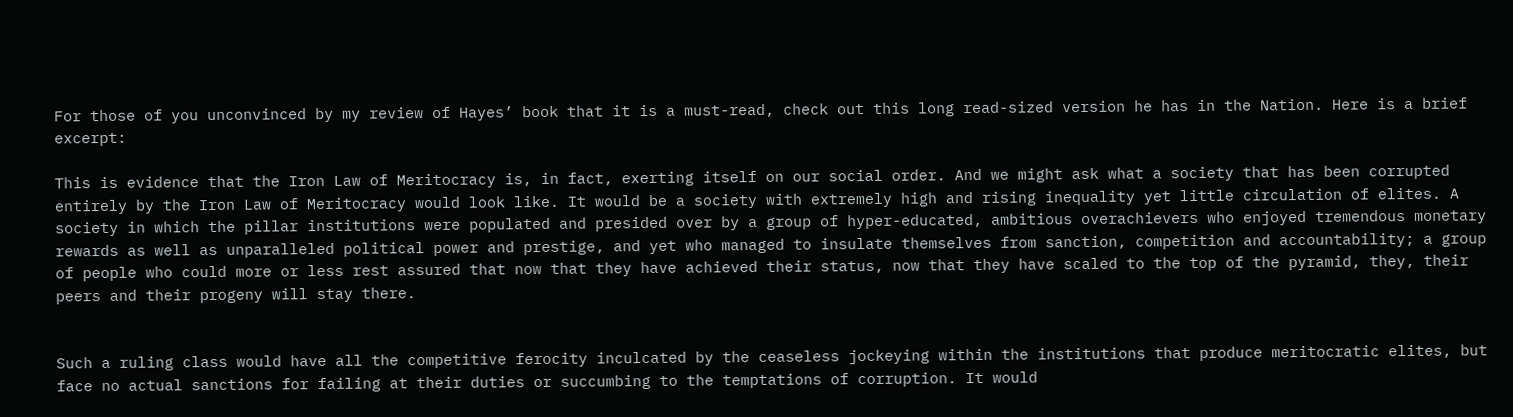For those of you unconvinced by my review of Hayes’ book that it is a must-read, check out this long read-sized version he has in the Nation. Here is a brief excerpt:

This is evidence that the Iron Law of Meritocracy is, in fact, exerting itself on our social order. And we might ask what a society that has been corrupted entirely by the Iron Law of Meritocracy would look like. It would be a society with extremely high and rising inequality yet little circulation of elites. A society in which the pillar institutions were populated and presided over by a group of hyper-educated, ambitious overachievers who enjoyed tremendous monetary rewards as well as unparalleled political power and prestige, and yet who managed to insulate themselves from sanction, competition and accountability; a group of people who could more or less rest assured that now that they have achieved their status, now that they have scaled to the top of the pyramid, they, their peers and their progeny will stay there.


Such a ruling class would have all the competitive ferocity inculcated by the ceaseless jockeying within the institutions that produce meritocratic elites, but face no actual sanctions for failing at their duties or succumbing to the temptations of corruption. It would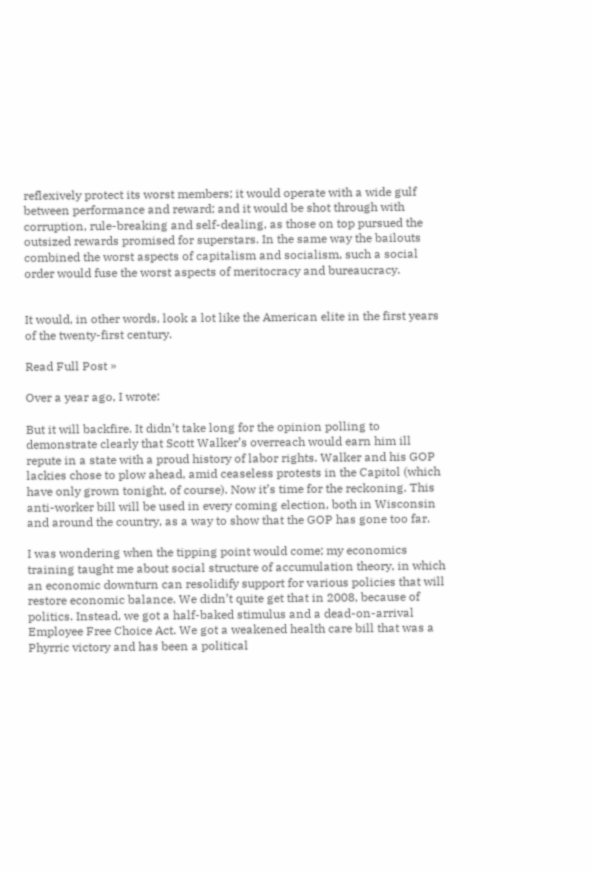reflexively protect its worst members; it would operate with a wide gulf between performance and reward; and it would be shot through with corruption, rule-breaking and self-dealing, as those on top pursued the outsized rewards promised for superstars. In the same way the bailouts combined the worst aspects of capitalism and socialism, such a social order would fuse the worst aspects of meritocracy and bureaucracy.


It would, in other words, look a lot like the American elite in the first years of the twenty-first century.

Read Full Post »

Over a year ago, I wrote:

But it will backfire. It didn’t take long for the opinion polling to demonstrate clearly that Scott Walker’s overreach would earn him ill repute in a state with a proud history of labor rights. Walker and his GOP lackies chose to plow ahead, amid ceaseless protests in the Capitol (which have only grown tonight, of course). Now it’s time for the reckoning. This anti-worker bill will be used in every coming election, both in Wisconsin and around the country, as a way to show that the GOP has gone too far.

I was wondering when the tipping point would come; my economics training taught me about social structure of accumulation theory, in which an economic downturn can resolidify support for various policies that will restore economic balance. We didn’t quite get that in 2008, because of politics. Instead, we got a half-baked stimulus and a dead-on-arrival Employee Free Choice Act. We got a weakened health care bill that was a Phyrric victory and has been a political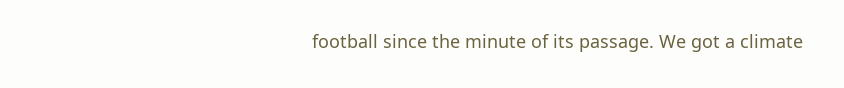football since the minute of its passage. We got a climate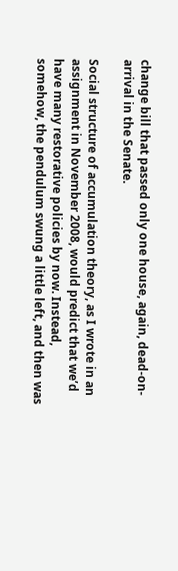change bill that passed only one house, again, dead-on-arrival in the Senate.

Social structure of accumulation theory, as I wrote in an assignment in November 2008, would predict that we’d have many restorative policies by now. Instead, somehow, the pendulum swung a little left, and then was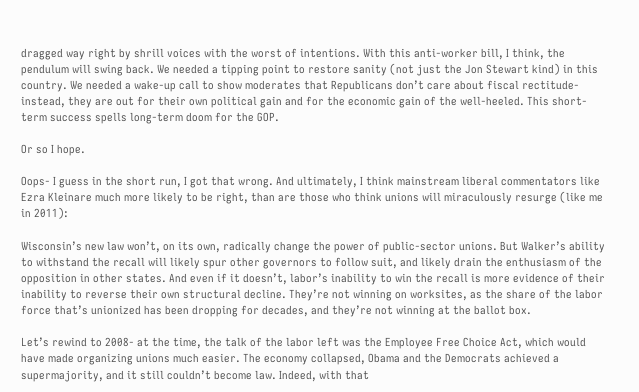dragged way right by shrill voices with the worst of intentions. With this anti-worker bill, I think, the pendulum will swing back. We needed a tipping point to restore sanity (not just the Jon Stewart kind) in this country. We needed a wake-up call to show moderates that Republicans don’t care about fiscal rectitude- instead, they are out for their own political gain and for the economic gain of the well-heeled. This short-term success spells long-term doom for the GOP.

Or so I hope.

Oops- I guess in the short run, I got that wrong. And ultimately, I think mainstream liberal commentators like Ezra Kleinare much more likely to be right, than are those who think unions will miraculously resurge (like me in 2011):

Wisconsin’s new law won’t, on its own, radically change the power of public-sector unions. But Walker’s ability to withstand the recall will likely spur other governors to follow suit, and likely drain the enthusiasm of the opposition in other states. And even if it doesn’t, labor’s inability to win the recall is more evidence of their inability to reverse their own structural decline. They’re not winning on worksites, as the share of the labor force that’s unionized has been dropping for decades, and they’re not winning at the ballot box.

Let’s rewind to 2008- at the time, the talk of the labor left was the Employee Free Choice Act, which would have made organizing unions much easier. The economy collapsed, Obama and the Democrats achieved a supermajority, and it still couldn’t become law. Indeed, with that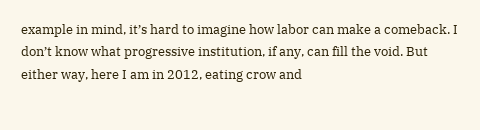example in mind, it’s hard to imagine how labor can make a comeback. I don’t know what progressive institution, if any, can fill the void. But either way, here I am in 2012, eating crow and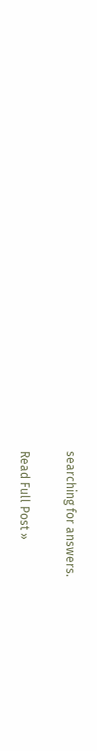searching for answers.

Read Full Post »